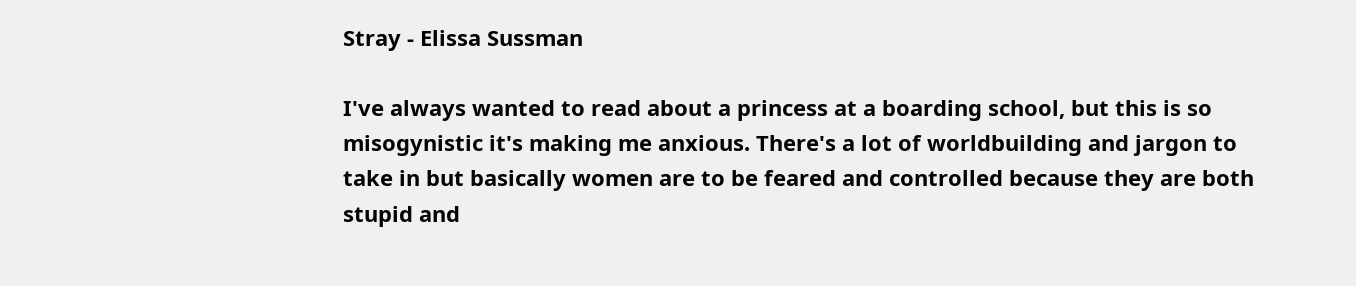Stray - Elissa Sussman

I've always wanted to read about a princess at a boarding school, but this is so misogynistic it's making me anxious. There's a lot of worldbuilding and jargon to take in but basically women are to be feared and controlled because they are both stupid and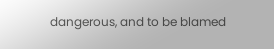dangerous, and to be blamed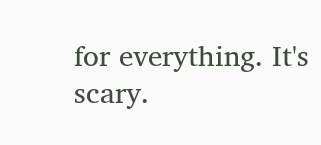for everything. It's scary.